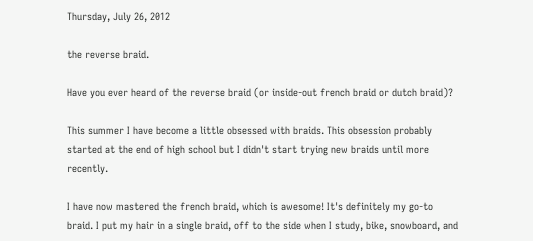Thursday, July 26, 2012

the reverse braid.

Have you ever heard of the reverse braid (or inside-out french braid or dutch braid)?

This summer I have become a little obsessed with braids. This obsession probably started at the end of high school but I didn't start trying new braids until more recently.

I have now mastered the french braid, which is awesome! It's definitely my go-to braid. I put my hair in a single braid, off to the side when I study, bike, snowboard, and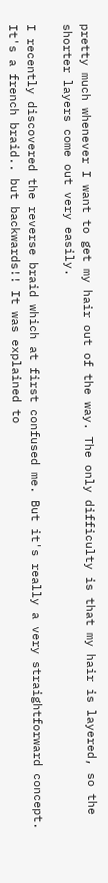pretty much whenever I want to get my hair out of the way. The only difficulty is that my hair is layered, so the shorter layers come out very easily.

I recently discovered the reverse braid which at first confused me. But it's really a very straightforward concept. It's a french braid.. but backwards!! It was explained to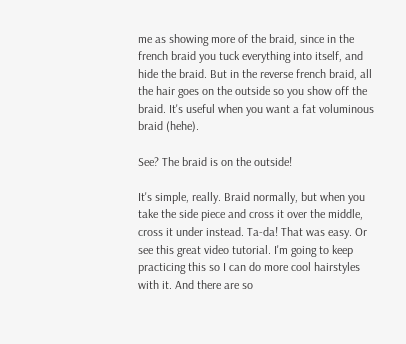me as showing more of the braid, since in the french braid you tuck everything into itself, and hide the braid. But in the reverse french braid, all the hair goes on the outside so you show off the braid. It's useful when you want a fat voluminous braid (hehe).

See? The braid is on the outside!

It's simple, really. Braid normally, but when you take the side piece and cross it over the middle, cross it under instead. Ta-da! That was easy. Or see this great video tutorial. I'm going to keep practicing this so I can do more cool hairstyles with it. And there are so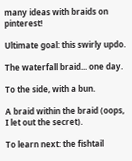many ideas with braids on pinterest!

Ultimate goal: this swirly updo.

The waterfall braid... one day.

To the side, with a bun.

A braid within the braid (oops, I let out the secret).

To learn next: the fishtail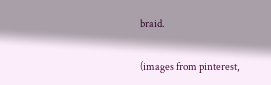braid.

(images from pinterest,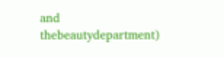and thebeautydepartment)